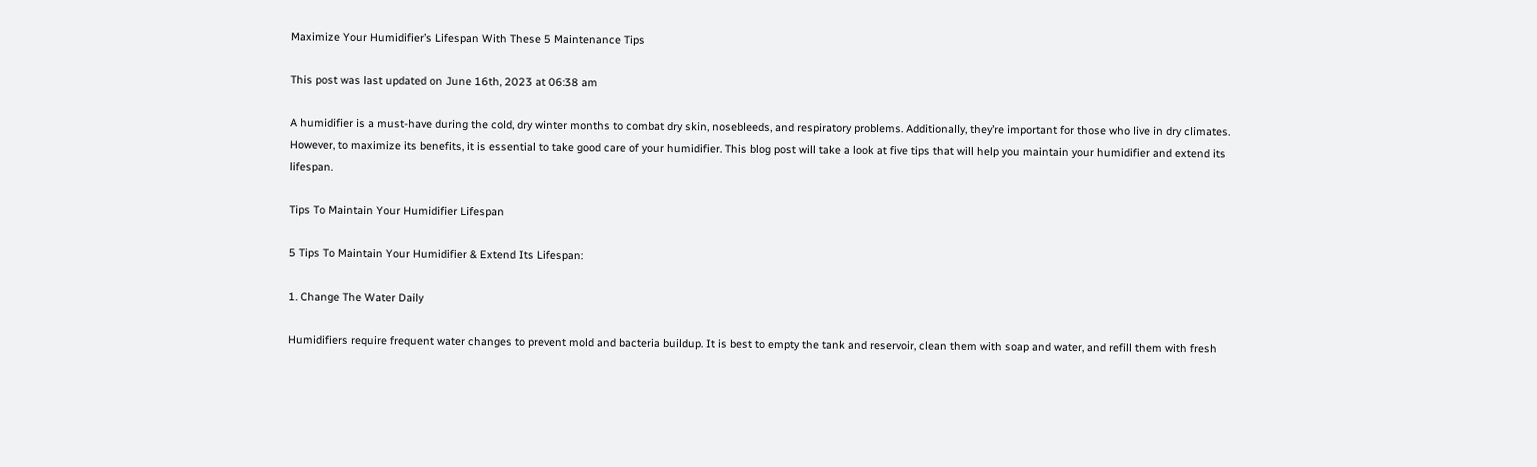Maximize Your Humidifier’s Lifespan With These 5 Maintenance Tips

This post was last updated on June 16th, 2023 at 06:38 am

A humidifier is a must-have during the cold, dry winter months to combat dry skin, nosebleeds, and respiratory problems. Additionally, they’re important for those who live in dry climates. However, to maximize its benefits, it is essential to take good care of your humidifier. This blog post will take a look at five tips that will help you maintain your humidifier and extend its lifespan.

Tips To Maintain Your Humidifier Lifespan

5 Tips To Maintain Your Humidifier & Extend Its Lifespan:

1. Change The Water Daily

Humidifiers require frequent water changes to prevent mold and bacteria buildup. It is best to empty the tank and reservoir, clean them with soap and water, and refill them with fresh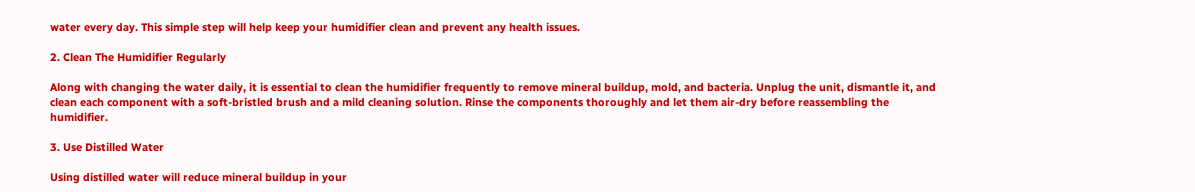water every day. This simple step will help keep your humidifier clean and prevent any health issues.

2. Clean The Humidifier Regularly

Along with changing the water daily, it is essential to clean the humidifier frequently to remove mineral buildup, mold, and bacteria. Unplug the unit, dismantle it, and clean each component with a soft-bristled brush and a mild cleaning solution. Rinse the components thoroughly and let them air-dry before reassembling the humidifier.

3. Use Distilled Water

Using distilled water will reduce mineral buildup in your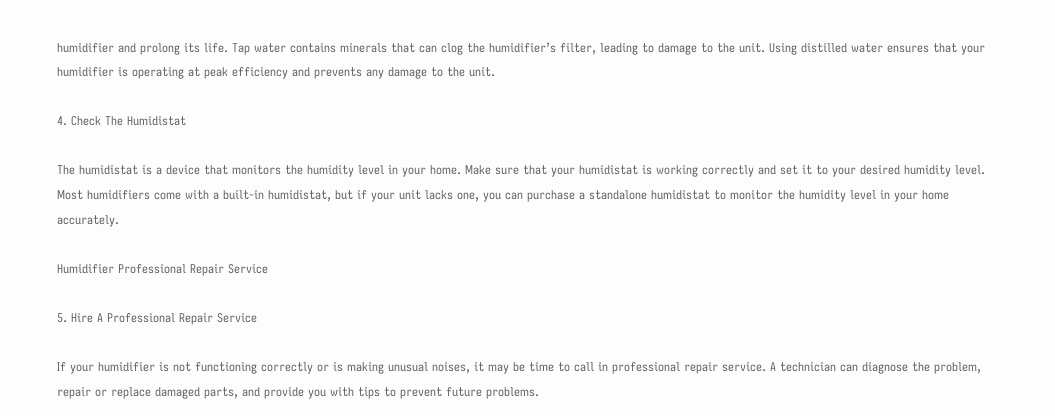humidifier and prolong its life. Tap water contains minerals that can clog the humidifier’s filter, leading to damage to the unit. Using distilled water ensures that your humidifier is operating at peak efficiency and prevents any damage to the unit.

4. Check The Humidistat

The humidistat is a device that monitors the humidity level in your home. Make sure that your humidistat is working correctly and set it to your desired humidity level. Most humidifiers come with a built-in humidistat, but if your unit lacks one, you can purchase a standalone humidistat to monitor the humidity level in your home accurately.

Humidifier Professional Repair Service

5. Hire A Professional Repair Service

If your humidifier is not functioning correctly or is making unusual noises, it may be time to call in professional repair service. A technician can diagnose the problem, repair or replace damaged parts, and provide you with tips to prevent future problems.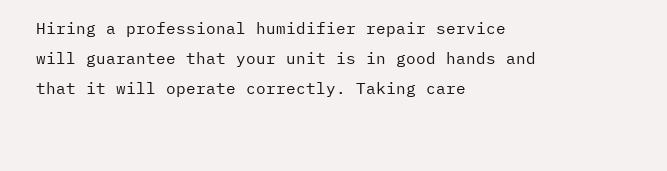Hiring a professional humidifier repair service will guarantee that your unit is in good hands and that it will operate correctly. Taking care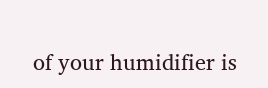of your humidifier is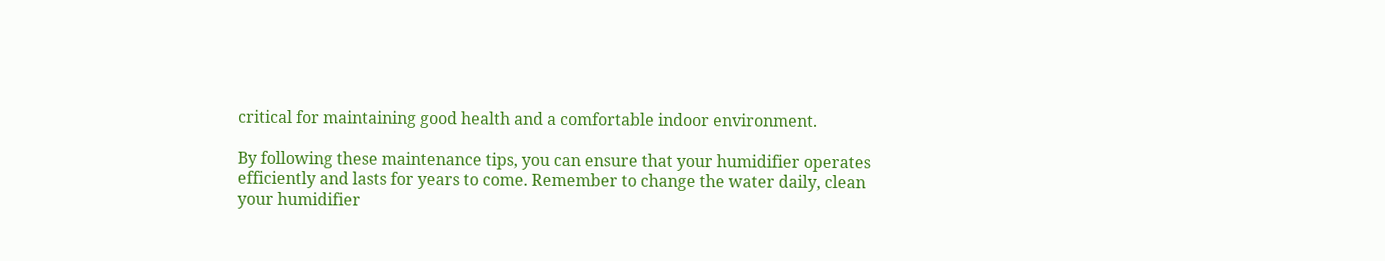critical for maintaining good health and a comfortable indoor environment.

By following these maintenance tips, you can ensure that your humidifier operates efficiently and lasts for years to come. Remember to change the water daily, clean your humidifier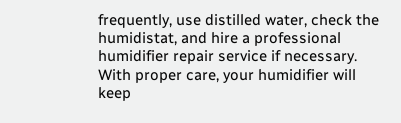frequently, use distilled water, check the humidistat, and hire a professional humidifier repair service if necessary. With proper care, your humidifier will keep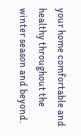your home comfortable and healthy throughout the winter season and beyond.